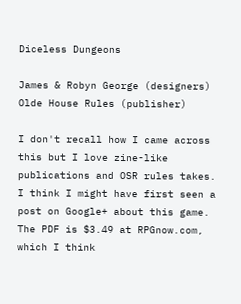Diceless Dungeons

James & Robyn George (designers)
Olde House Rules (publisher)

I don't recall how I came across this but I love zine-like publications and OSR rules takes. I think I might have first seen a post on Google+ about this game. The PDF is $3.49 at RPGnow.com, which I think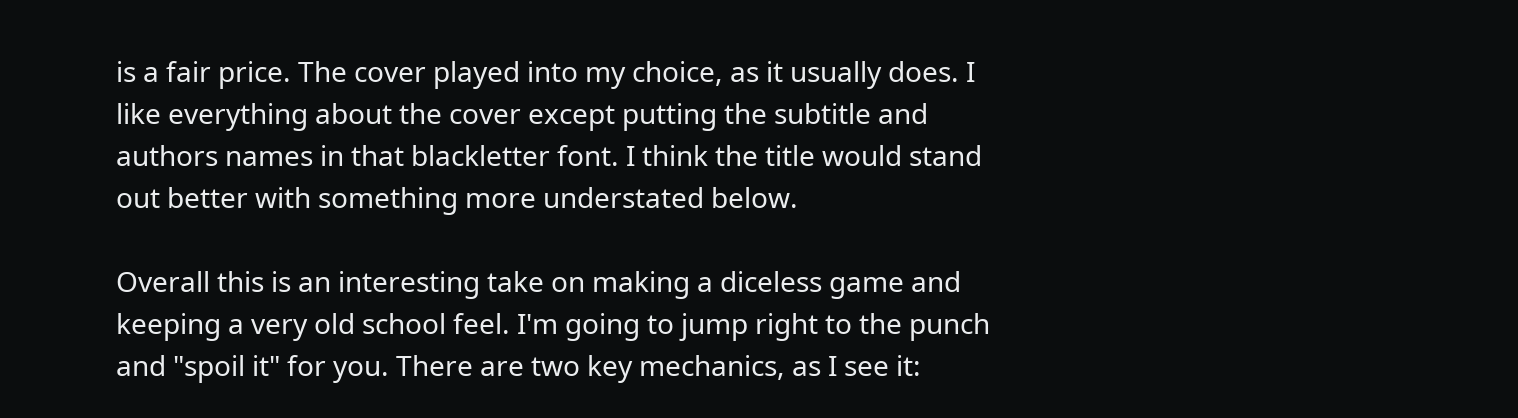is a fair price. The cover played into my choice, as it usually does. I like everything about the cover except putting the subtitle and authors names in that blackletter font. I think the title would stand out better with something more understated below.

Overall this is an interesting take on making a diceless game and keeping a very old school feel. I'm going to jump right to the punch and "spoil it" for you. There are two key mechanics, as I see it: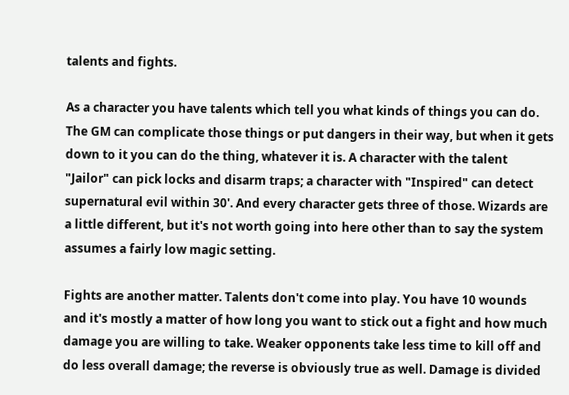talents and fights.

As a character you have talents which tell you what kinds of things you can do. The GM can complicate those things or put dangers in their way, but when it gets down to it you can do the thing, whatever it is. A character with the talent "Jailor" can pick locks and disarm traps; a character with "Inspired" can detect supernatural evil within 30'. And every character gets three of those. Wizards are a little different, but it's not worth going into here other than to say the system assumes a fairly low magic setting.

Fights are another matter. Talents don't come into play. You have 10 wounds and it's mostly a matter of how long you want to stick out a fight and how much damage you are willing to take. Weaker opponents take less time to kill off and do less overall damage; the reverse is obviously true as well. Damage is divided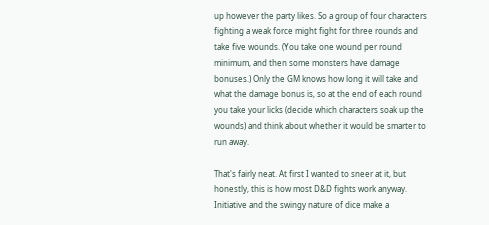up however the party likes. So a group of four characters fighting a weak force might fight for three rounds and take five wounds. (You take one wound per round minimum, and then some monsters have damage bonuses.) Only the GM knows how long it will take and what the damage bonus is, so at the end of each round you take your licks (decide which characters soak up the wounds) and think about whether it would be smarter to run away.

That's fairly neat. At first I wanted to sneer at it, but honestly, this is how most D&D fights work anyway. Initiative and the swingy nature of dice make a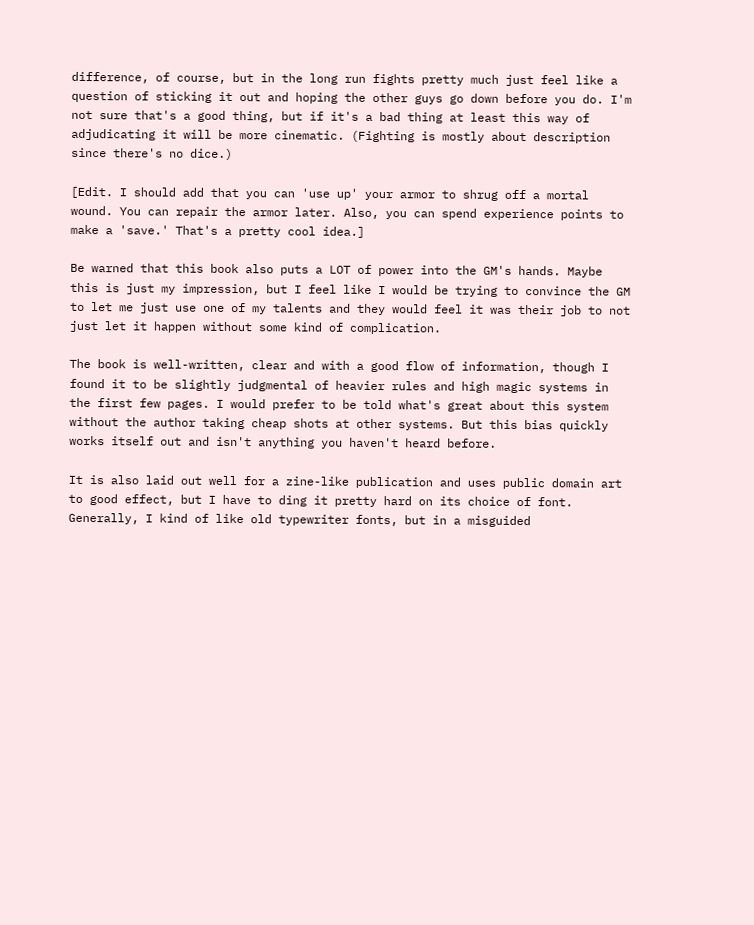difference, of course, but in the long run fights pretty much just feel like a question of sticking it out and hoping the other guys go down before you do. I'm not sure that's a good thing, but if it's a bad thing at least this way of adjudicating it will be more cinematic. (Fighting is mostly about description since there's no dice.)

[Edit. I should add that you can 'use up' your armor to shrug off a mortal wound. You can repair the armor later. Also, you can spend experience points to make a 'save.' That's a pretty cool idea.]

Be warned that this book also puts a LOT of power into the GM's hands. Maybe this is just my impression, but I feel like I would be trying to convince the GM to let me just use one of my talents and they would feel it was their job to not just let it happen without some kind of complication.

The book is well-written, clear and with a good flow of information, though I found it to be slightly judgmental of heavier rules and high magic systems in the first few pages. I would prefer to be told what's great about this system without the author taking cheap shots at other systems. But this bias quickly works itself out and isn't anything you haven't heard before.

It is also laid out well for a zine-like publication and uses public domain art to good effect, but I have to ding it pretty hard on its choice of font. Generally, I kind of like old typewriter fonts, but in a misguided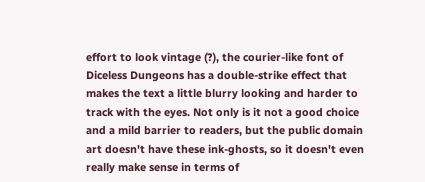effort to look vintage (?), the courier-like font of Diceless Dungeons has a double-strike effect that makes the text a little blurry looking and harder to track with the eyes. Not only is it not a good choice and a mild barrier to readers, but the public domain art doesn't have these ink-ghosts, so it doesn't even really make sense in terms of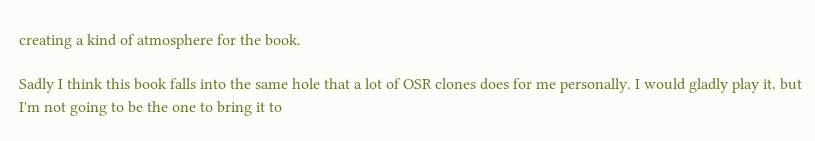creating a kind of atmosphere for the book.

Sadly I think this book falls into the same hole that a lot of OSR clones does for me personally. I would gladly play it, but I'm not going to be the one to bring it to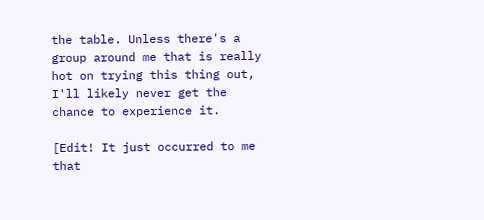the table. Unless there's a group around me that is really hot on trying this thing out, I'll likely never get the chance to experience it.

[Edit! It just occurred to me that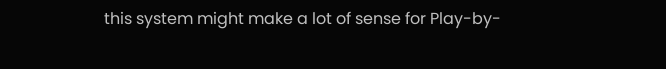this system might make a lot of sense for Play-by-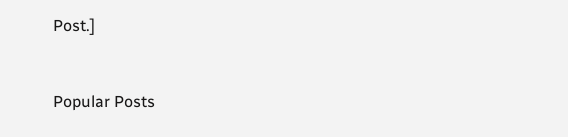Post.]


Popular Posts